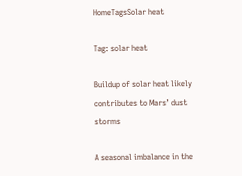HomeTagsSolar heat

Tag: solar heat

Buildup of solar heat likely contributes to Mars’ dust storms

A seasonal imbalance in the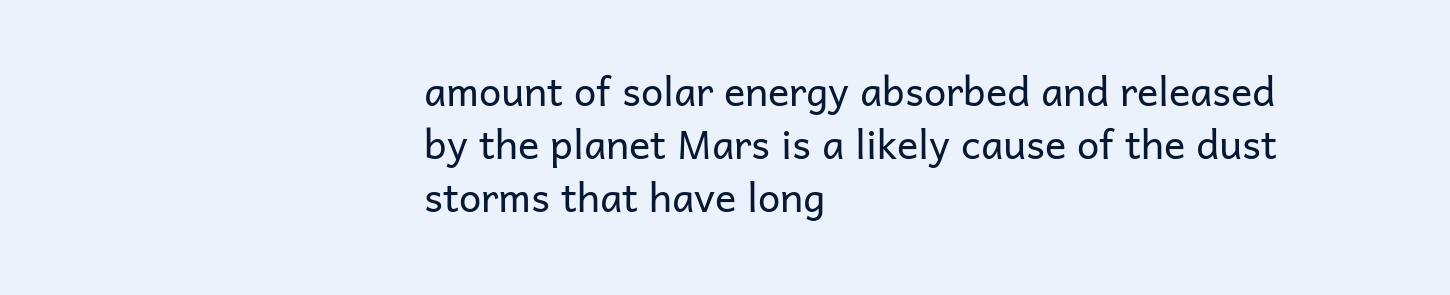amount of solar energy absorbed and released by the planet Mars is a likely cause of the dust storms that have long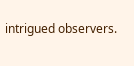intrigued observers.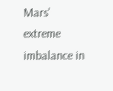Mars' extreme imbalance in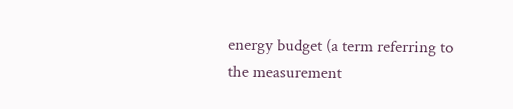energy budget (a term referring to the measurement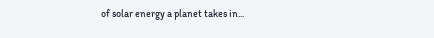of solar energy a planet takes in...